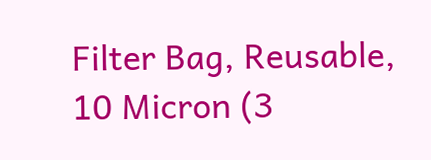Filter Bag, Reusable, 10 Micron (3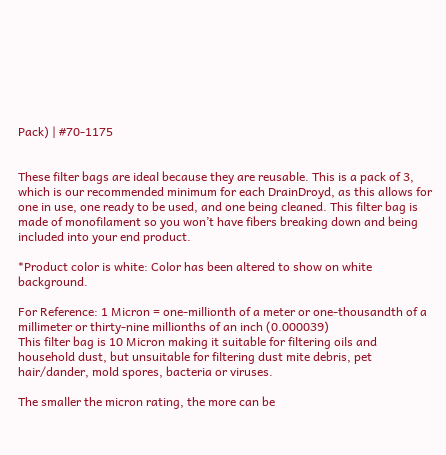Pack) | #70-1175


These filter bags are ideal because they are reusable. This is a pack of 3, which is our recommended minimum for each DrainDroyd, as this allows for one in use, one ready to be used, and one being cleaned. This filter bag is made of monofilament so you won’t have fibers breaking down and being included into your end product.

*Product color is white: Color has been altered to show on white background.

For Reference: 1 Micron = one-millionth of a meter or one-thousandth of a millimeter or thirty-nine millionths of an inch (0.000039)
This filter bag is 10 Micron making it suitable for filtering oils and household dust, but unsuitable for filtering dust mite debris, pet hair/dander, mold spores, bacteria or viruses.

The smaller the micron rating, the more can be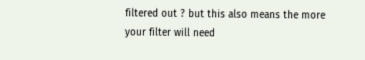filtered out ? but this also means the more your filter will need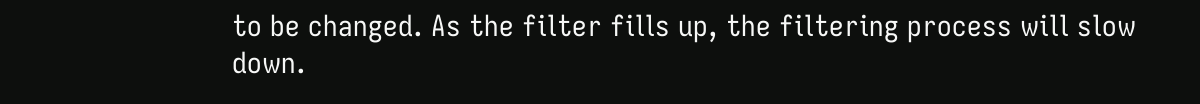to be changed. As the filter fills up, the filtering process will slow down.